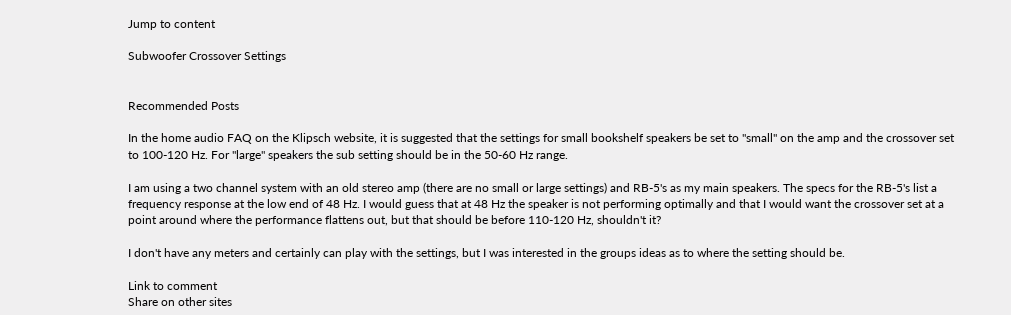Jump to content

Subwoofer Crossover Settings


Recommended Posts

In the home audio FAQ on the Klipsch website, it is suggested that the settings for small bookshelf speakers be set to "small" on the amp and the crossover set to 100-120 Hz. For "large" speakers the sub setting should be in the 50-60 Hz range.

I am using a two channel system with an old stereo amp (there are no small or large settings) and RB-5's as my main speakers. The specs for the RB-5's list a frequency response at the low end of 48 Hz. I would guess that at 48 Hz the speaker is not performing optimally and that I would want the crossover set at a point around where the performance flattens out, but that should be before 110-120 Hz, shouldn't it?

I don't have any meters and certainly can play with the settings, but I was interested in the groups ideas as to where the setting should be.

Link to comment
Share on other sites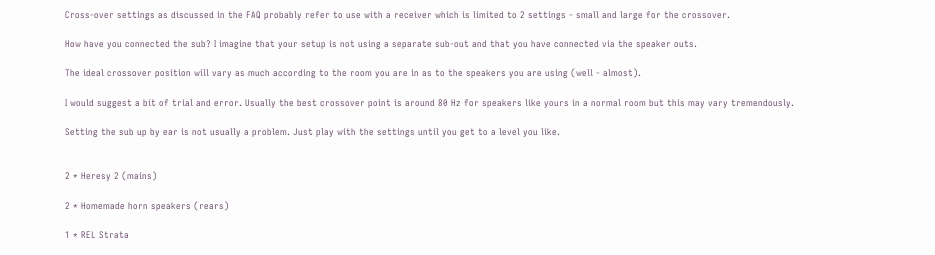Cross-over settings as discussed in the FAQ probably refer to use with a receiver which is limited to 2 settings - small and large for the crossover.

How have you connected the sub? I imagine that your setup is not using a separate sub-out and that you have connected via the speaker outs.

The ideal crossover position will vary as much according to the room you are in as to the speakers you are using (well - almost).

I would suggest a bit of trial and error. Usually the best crossover point is around 80 Hz for speakers like yours in a normal room but this may vary tremendously.

Setting the sub up by ear is not usually a problem. Just play with the settings until you get to a level you like.


2 * Heresy 2 (mains)

2 * Homemade horn speakers (rears)

1 * REL Strata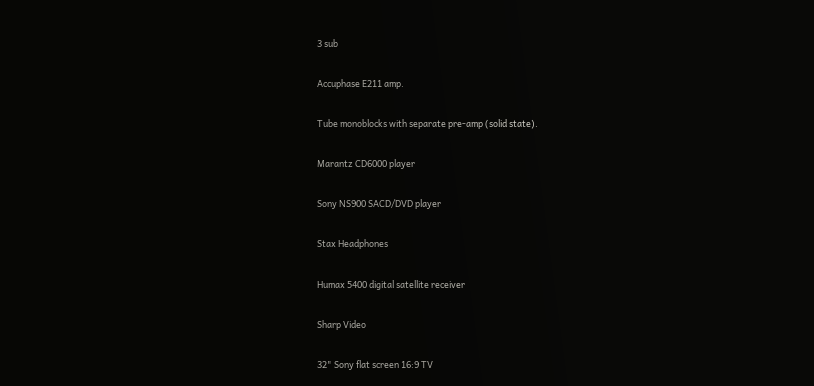3 sub

Accuphase E211 amp.

Tube monoblocks with separate pre-amp (solid state).

Marantz CD6000 player

Sony NS900 SACD/DVD player

Stax Headphones

Humax 5400 digital satellite receiver

Sharp Video

32" Sony flat screen 16:9 TV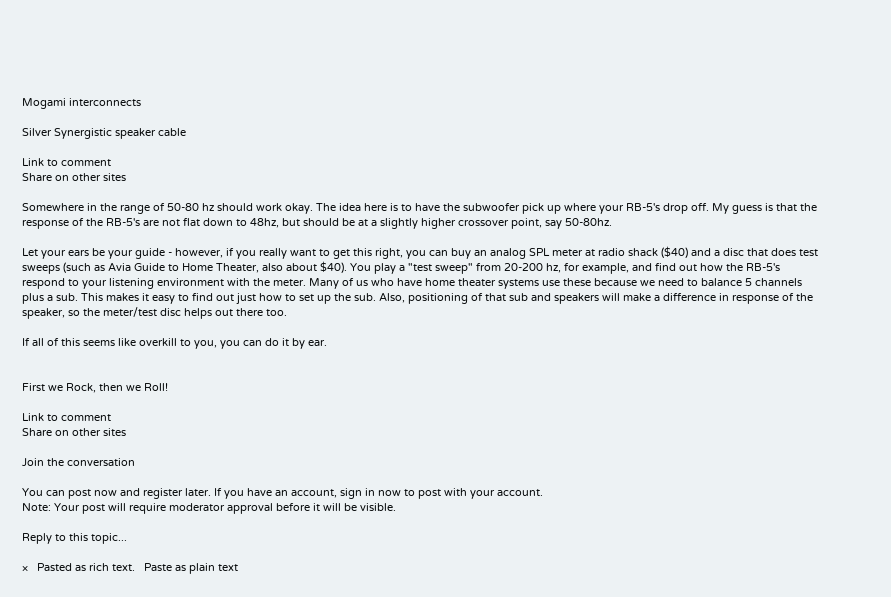Mogami interconnects

Silver Synergistic speaker cable

Link to comment
Share on other sites

Somewhere in the range of 50-80 hz should work okay. The idea here is to have the subwoofer pick up where your RB-5's drop off. My guess is that the response of the RB-5's are not flat down to 48hz, but should be at a slightly higher crossover point, say 50-80hz.

Let your ears be your guide - however, if you really want to get this right, you can buy an analog SPL meter at radio shack ($40) and a disc that does test sweeps (such as Avia Guide to Home Theater, also about $40). You play a "test sweep" from 20-200 hz, for example, and find out how the RB-5's respond to your listening environment with the meter. Many of us who have home theater systems use these because we need to balance 5 channels plus a sub. This makes it easy to find out just how to set up the sub. Also, positioning of that sub and speakers will make a difference in response of the speaker, so the meter/test disc helps out there too.

If all of this seems like overkill to you, you can do it by ear.


First we Rock, then we Roll!

Link to comment
Share on other sites

Join the conversation

You can post now and register later. If you have an account, sign in now to post with your account.
Note: Your post will require moderator approval before it will be visible.

Reply to this topic...

×   Pasted as rich text.   Paste as plain text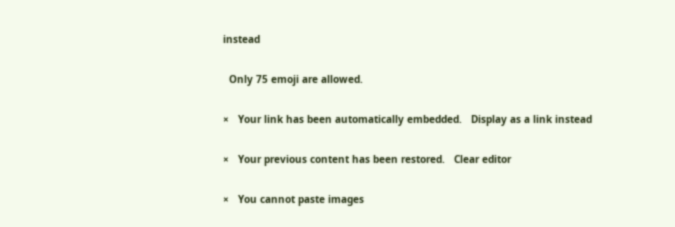instead

  Only 75 emoji are allowed.

×   Your link has been automatically embedded.   Display as a link instead

×   Your previous content has been restored.   Clear editor

×   You cannot paste images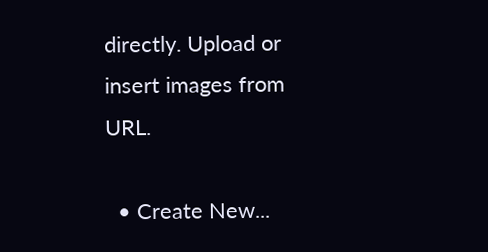directly. Upload or insert images from URL.

  • Create New...